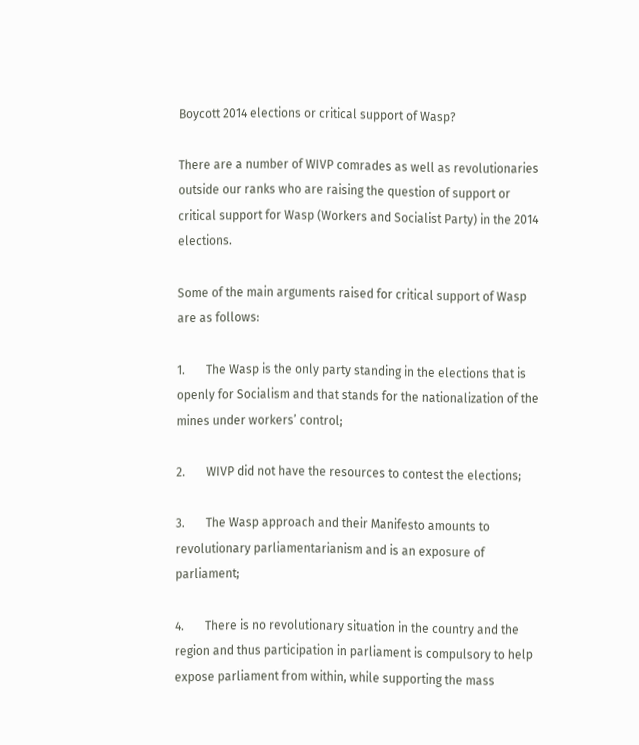Boycott 2014 elections or critical support of Wasp?

There are a number of WIVP comrades as well as revolutionaries outside our ranks who are raising the question of support or critical support for Wasp (Workers and Socialist Party) in the 2014 elections.

Some of the main arguments raised for critical support of Wasp are as follows:

1.       The Wasp is the only party standing in the elections that is openly for Socialism and that stands for the nationalization of the mines under workers’ control;

2.       WIVP did not have the resources to contest the elections;

3.       The Wasp approach and their Manifesto amounts to revolutionary parliamentarianism and is an exposure of parliament;

4.       There is no revolutionary situation in the country and the region and thus participation in parliament is compulsory to help expose parliament from within, while supporting the mass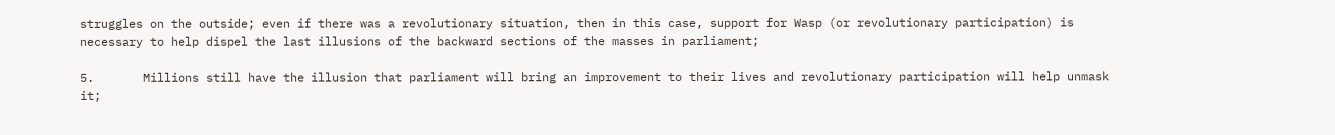struggles on the outside; even if there was a revolutionary situation, then in this case, support for Wasp (or revolutionary participation) is necessary to help dispel the last illusions of the backward sections of the masses in parliament;

5.       Millions still have the illusion that parliament will bring an improvement to their lives and revolutionary participation will help unmask it;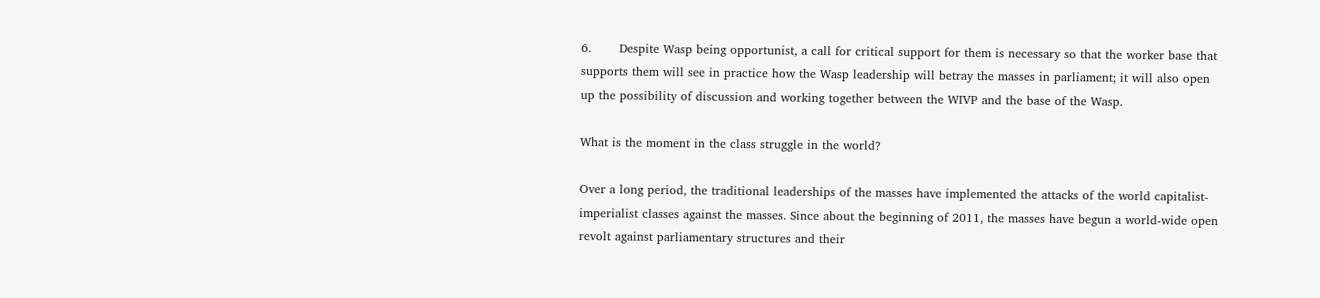6.       Despite Wasp being opportunist, a call for critical support for them is necessary so that the worker base that supports them will see in practice how the Wasp leadership will betray the masses in parliament; it will also open up the possibility of discussion and working together between the WIVP and the base of the Wasp.

What is the moment in the class struggle in the world?

Over a long period, the traditional leaderships of the masses have implemented the attacks of the world capitalist-imperialist classes against the masses. Since about the beginning of 2011, the masses have begun a world-wide open revolt against parliamentary structures and their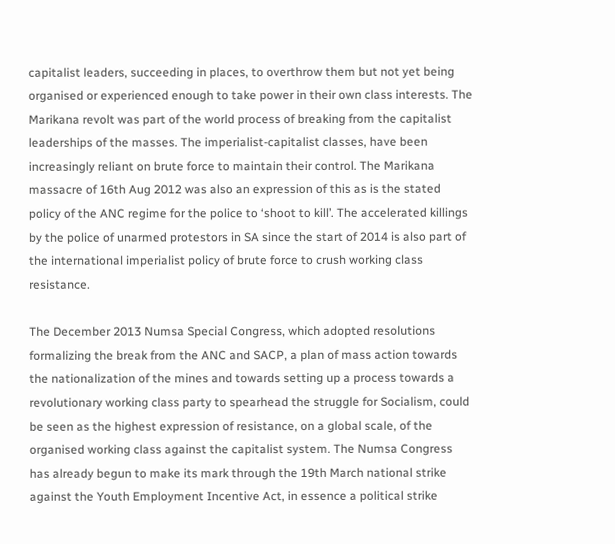capitalist leaders, succeeding in places, to overthrow them but not yet being organised or experienced enough to take power in their own class interests. The Marikana revolt was part of the world process of breaking from the capitalist leaderships of the masses. The imperialist-capitalist classes, have been increasingly reliant on brute force to maintain their control. The Marikana massacre of 16th Aug 2012 was also an expression of this as is the stated policy of the ANC regime for the police to ‘shoot to kill’. The accelerated killings by the police of unarmed protestors in SA since the start of 2014 is also part of the international imperialist policy of brute force to crush working class resistance.

The December 2013 Numsa Special Congress, which adopted resolutions formalizing the break from the ANC and SACP, a plan of mass action towards the nationalization of the mines and towards setting up a process towards a revolutionary working class party to spearhead the struggle for Socialism, could be seen as the highest expression of resistance, on a global scale, of the organised working class against the capitalist system. The Numsa Congress has already begun to make its mark through the 19th March national strike against the Youth Employment Incentive Act, in essence a political strike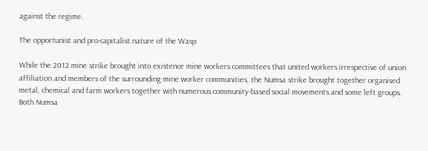against the regime.

The opportunist and pro-capitalist nature of the Wasp

While the 2012 mine strike brought into existence mine workers committees that united workers irrespective of union affiliation and members of the surrounding mine worker communities, the Numsa strike brought together organised metal, chemical and farm workers together with numerous community-based social movements and some left groups. Both Numsa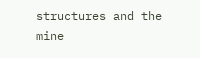structures and the mine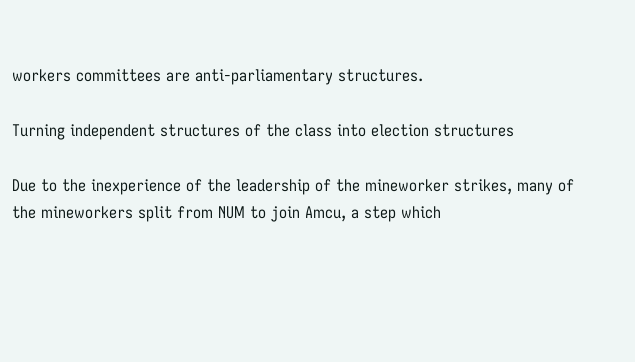workers committees are anti-parliamentary structures.

Turning independent structures of the class into election structures

Due to the inexperience of the leadership of the mineworker strikes, many of the mineworkers split from NUM to join Amcu, a step which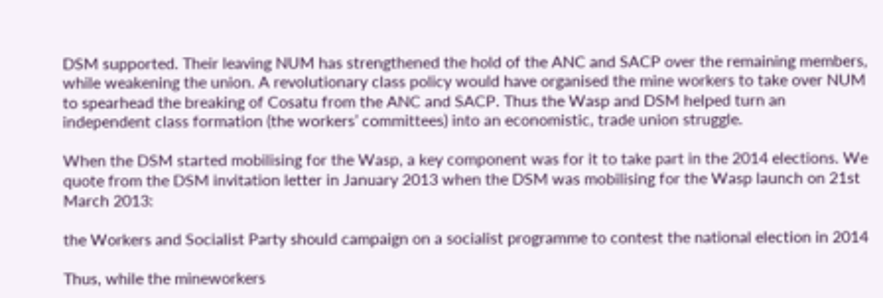DSM supported. Their leaving NUM has strengthened the hold of the ANC and SACP over the remaining members, while weakening the union. A revolutionary class policy would have organised the mine workers to take over NUM to spearhead the breaking of Cosatu from the ANC and SACP. Thus the Wasp and DSM helped turn an independent class formation (the workers’ committees) into an economistic, trade union struggle.

When the DSM started mobilising for the Wasp, a key component was for it to take part in the 2014 elections. We quote from the DSM invitation letter in January 2013 when the DSM was mobilising for the Wasp launch on 21st March 2013:

the Workers and Socialist Party should campaign on a socialist programme to contest the national election in 2014

Thus, while the mineworkers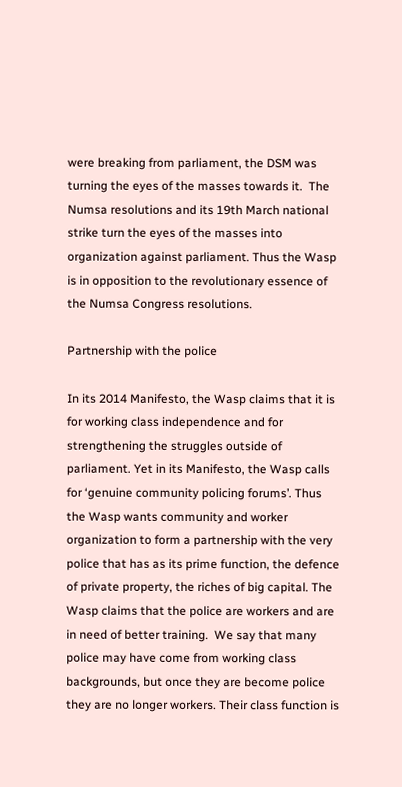were breaking from parliament, the DSM was turning the eyes of the masses towards it.  The Numsa resolutions and its 19th March national strike turn the eyes of the masses into organization against parliament. Thus the Wasp is in opposition to the revolutionary essence of the Numsa Congress resolutions.

Partnership with the police

In its 2014 Manifesto, the Wasp claims that it is for working class independence and for strengthening the struggles outside of parliament. Yet in its Manifesto, the Wasp calls for ‘genuine community policing forums’. Thus the Wasp wants community and worker organization to form a partnership with the very police that has as its prime function, the defence of private property, the riches of big capital. The Wasp claims that the police are workers and are in need of better training.  We say that many police may have come from working class backgrounds, but once they are become police they are no longer workers. Their class function is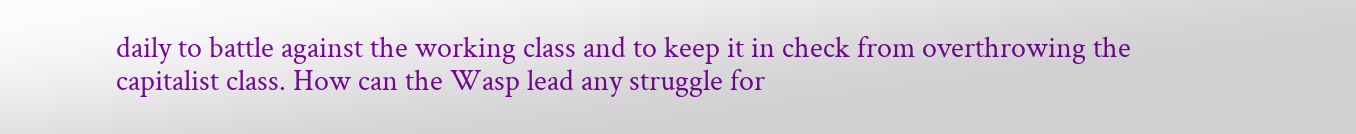daily to battle against the working class and to keep it in check from overthrowing the capitalist class. How can the Wasp lead any struggle for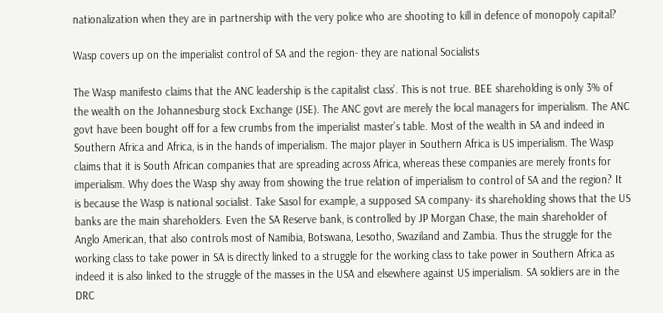nationalization when they are in partnership with the very police who are shooting to kill in defence of monopoly capital?

Wasp covers up on the imperialist control of SA and the region- they are national Socialists

The Wasp manifesto claims that the ANC leadership is the capitalist class’. This is not true. BEE shareholding is only 3% of the wealth on the Johannesburg stock Exchange (JSE). The ANC govt are merely the local managers for imperialism. The ANC govt have been bought off for a few crumbs from the imperialist master’s table. Most of the wealth in SA and indeed in Southern Africa and Africa, is in the hands of imperialism. The major player in Southern Africa is US imperialism. The Wasp claims that it is South African companies that are spreading across Africa, whereas these companies are merely fronts for imperialism. Why does the Wasp shy away from showing the true relation of imperialism to control of SA and the region? It is because the Wasp is national socialist. Take Sasol for example, a supposed SA company- its shareholding shows that the US banks are the main shareholders. Even the SA Reserve bank, is controlled by JP Morgan Chase, the main shareholder of Anglo American, that also controls most of Namibia, Botswana, Lesotho, Swaziland and Zambia. Thus the struggle for the working class to take power in SA is directly linked to a struggle for the working class to take power in Southern Africa as indeed it is also linked to the struggle of the masses in the USA and elsewhere against US imperialism. SA soldiers are in the DRC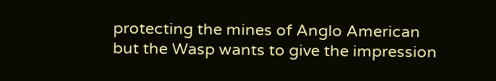protecting the mines of Anglo American but the Wasp wants to give the impression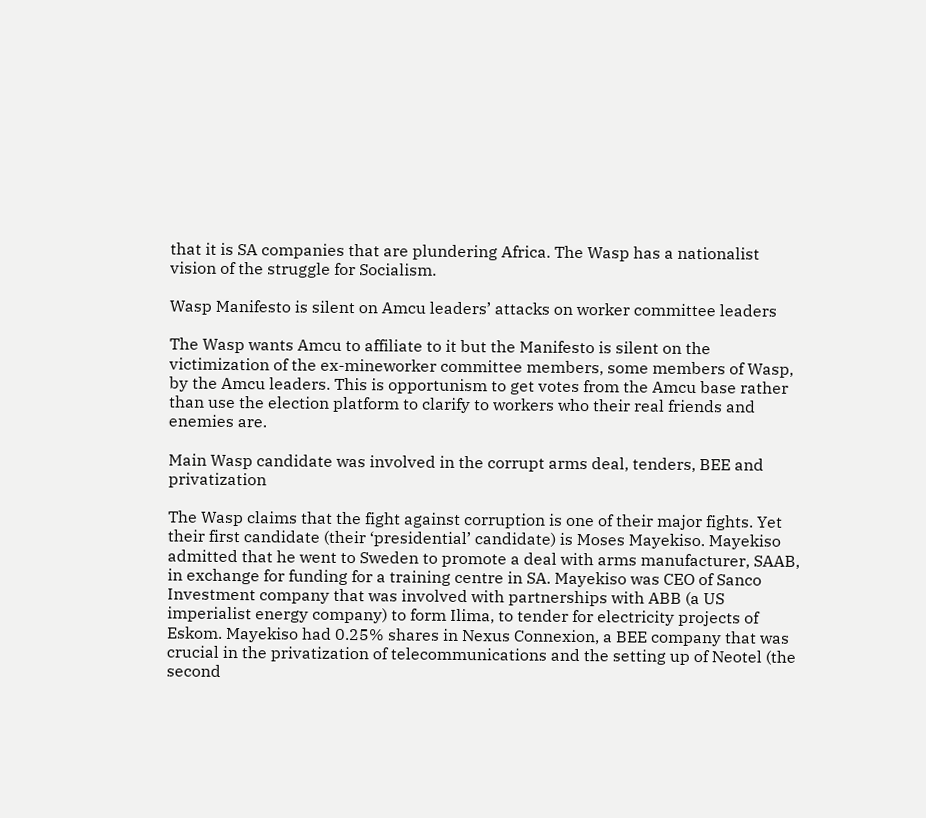that it is SA companies that are plundering Africa. The Wasp has a nationalist vision of the struggle for Socialism.

Wasp Manifesto is silent on Amcu leaders’ attacks on worker committee leaders

The Wasp wants Amcu to affiliate to it but the Manifesto is silent on the victimization of the ex-mineworker committee members, some members of Wasp, by the Amcu leaders. This is opportunism to get votes from the Amcu base rather than use the election platform to clarify to workers who their real friends and enemies are.

Main Wasp candidate was involved in the corrupt arms deal, tenders, BEE and privatization

The Wasp claims that the fight against corruption is one of their major fights. Yet their first candidate (their ‘presidential’ candidate) is Moses Mayekiso. Mayekiso admitted that he went to Sweden to promote a deal with arms manufacturer, SAAB, in exchange for funding for a training centre in SA. Mayekiso was CEO of Sanco Investment company that was involved with partnerships with ABB (a US imperialist energy company) to form Ilima, to tender for electricity projects of Eskom. Mayekiso had 0.25% shares in Nexus Connexion, a BEE company that was crucial in the privatization of telecommunications and the setting up of Neotel (the second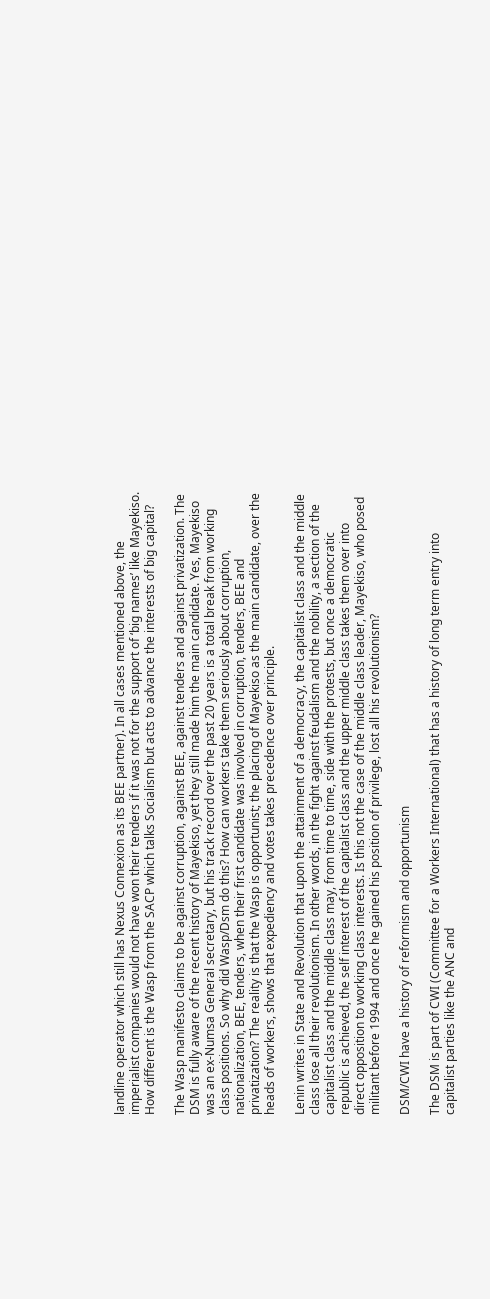landline operator which still has Nexus Connexion as its BEE partner). In all cases mentioned above, the imperialist companies would not have won their tenders if it was not for the support of ‘big names’ like Mayekiso. How different is the Wasp from the SACP which talks Socialism but acts to advance the interests of big capital?

The Wasp manifesto claims to be against corruption, against BEE, against tenders and against privatization. The DSM is fully aware of the recent history of Mayekiso, yet they still made him the main candidate. Yes, Mayekiso was an ex-Numsa General secretary, but his track record over the past 20 years is a total break from working class positions. So why did Wasp/Dsm do this? How can workers take them seriously about corruption, nationalization, BEE, tenders, when their first candidate was involved in corruption, tenders, BEE and privatization? The reality is that the Wasp is opportunist; the placing of Mayekiso as the main candidate, over the heads of workers, shows that expediency and votes takes precedence over principle.

Lenin writes in State and Revolution that upon the attainment of a democracy, the capitalist class and the middle class lose all their revolutionism. In other words, in the fight against feudalism and the nobility, a section of the capitalist class and the middle class may, from time to time, side with the protests, but once a democratic republic is achieved, the self interest of the capitalist class and the upper middle class takes them over into direct opposition to working class interests. Is this not the case of the middle class leader, Mayekiso, who posed militant before 1994 and once he gained his position of privilege, lost all his revolutionism?

DSM/CWI have a history of reformism and opportunism

The DSM is part of CWI (Committee for a Workers International) that has a history of long term entry into capitalist parties like the ANC and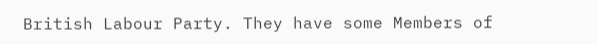British Labour Party. They have some Members of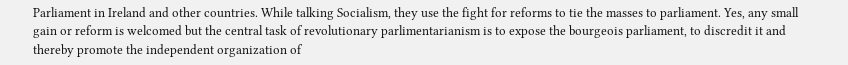Parliament in Ireland and other countries. While talking Socialism, they use the fight for reforms to tie the masses to parliament. Yes, any small gain or reform is welcomed but the central task of revolutionary parlimentarianism is to expose the bourgeois parliament, to discredit it and thereby promote the independent organization of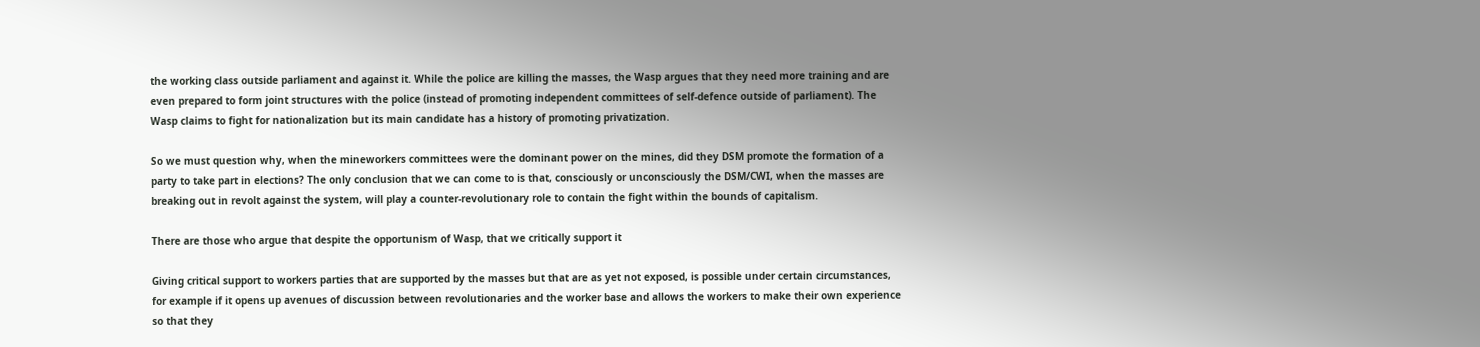the working class outside parliament and against it. While the police are killing the masses, the Wasp argues that they need more training and are even prepared to form joint structures with the police (instead of promoting independent committees of self-defence outside of parliament). The Wasp claims to fight for nationalization but its main candidate has a history of promoting privatization.

So we must question why, when the mineworkers committees were the dominant power on the mines, did they DSM promote the formation of a party to take part in elections? The only conclusion that we can come to is that, consciously or unconsciously the DSM/CWI, when the masses are breaking out in revolt against the system, will play a counter-revolutionary role to contain the fight within the bounds of capitalism.

There are those who argue that despite the opportunism of Wasp, that we critically support it

Giving critical support to workers parties that are supported by the masses but that are as yet not exposed, is possible under certain circumstances, for example if it opens up avenues of discussion between revolutionaries and the worker base and allows the workers to make their own experience so that they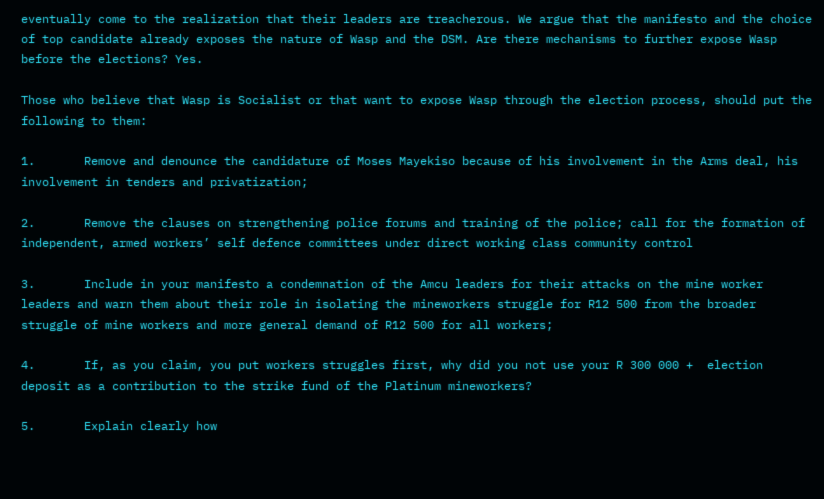eventually come to the realization that their leaders are treacherous. We argue that the manifesto and the choice of top candidate already exposes the nature of Wasp and the DSM. Are there mechanisms to further expose Wasp before the elections? Yes.

Those who believe that Wasp is Socialist or that want to expose Wasp through the election process, should put the following to them:

1.       Remove and denounce the candidature of Moses Mayekiso because of his involvement in the Arms deal, his involvement in tenders and privatization;

2.       Remove the clauses on strengthening police forums and training of the police; call for the formation of independent, armed workers’ self defence committees under direct working class community control

3.       Include in your manifesto a condemnation of the Amcu leaders for their attacks on the mine worker leaders and warn them about their role in isolating the mineworkers struggle for R12 500 from the broader struggle of mine workers and more general demand of R12 500 for all workers;

4.       If, as you claim, you put workers struggles first, why did you not use your R 300 000 +  election deposit as a contribution to the strike fund of the Platinum mineworkers?

5.       Explain clearly how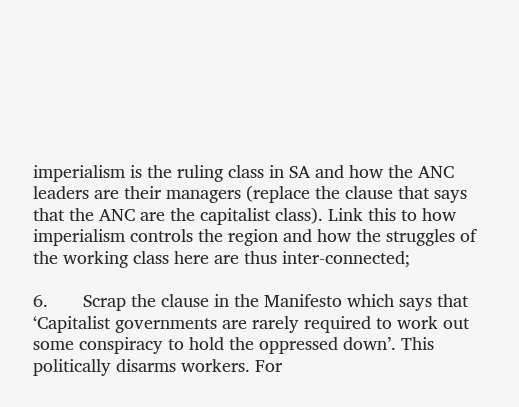imperialism is the ruling class in SA and how the ANC leaders are their managers (replace the clause that says that the ANC are the capitalist class). Link this to how imperialism controls the region and how the struggles of the working class here are thus inter-connected;

6.       Scrap the clause in the Manifesto which says that ‘Capitalist governments are rarely required to work out some conspiracy to hold the oppressed down’. This politically disarms workers. For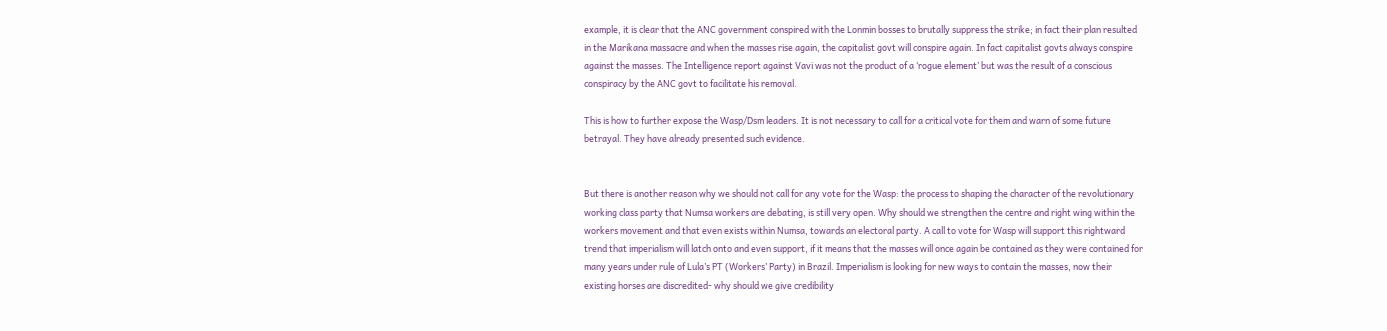example, it is clear that the ANC government conspired with the Lonmin bosses to brutally suppress the strike; in fact their plan resulted in the Marikana massacre and when the masses rise again, the capitalist govt will conspire again. In fact capitalist govts always conspire against the masses. The Intelligence report against Vavi was not the product of a ‘rogue element’ but was the result of a conscious conspiracy by the ANC govt to facilitate his removal.

This is how to further expose the Wasp/Dsm leaders. It is not necessary to call for a critical vote for them and warn of some future betrayal. They have already presented such evidence.


But there is another reason why we should not call for any vote for the Wasp: the process to shaping the character of the revolutionary working class party that Numsa workers are debating, is still very open. Why should we strengthen the centre and right wing within the workers movement and that even exists within Numsa, towards an electoral party. A call to vote for Wasp will support this rightward trend that imperialism will latch onto and even support, if it means that the masses will once again be contained as they were contained for many years under rule of Lula’s PT (Workers’ Party) in Brazil. Imperialism is looking for new ways to contain the masses, now their existing horses are discredited- why should we give credibility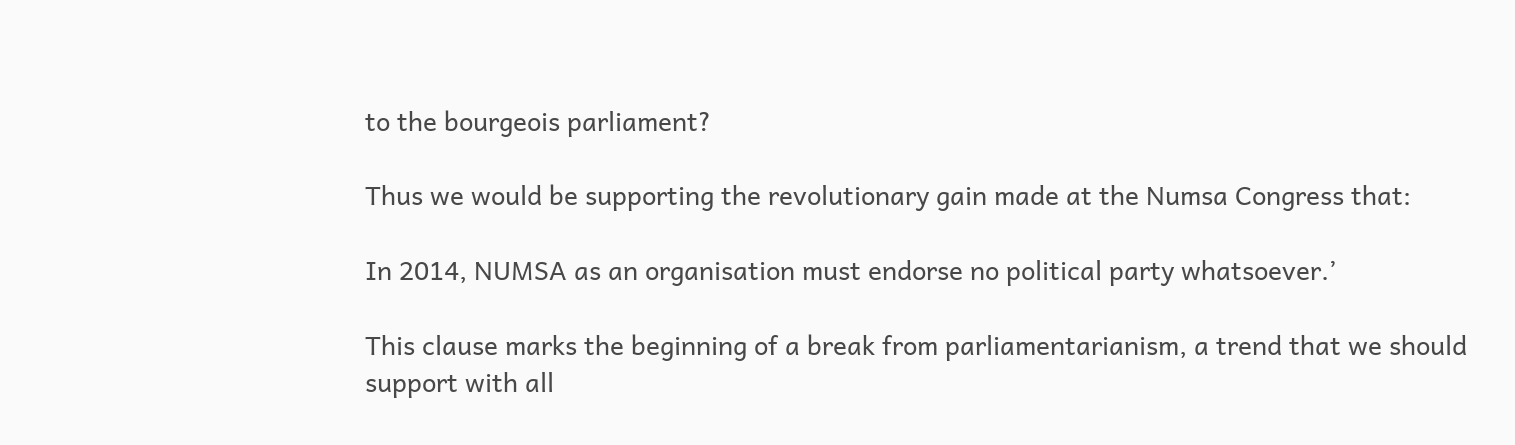to the bourgeois parliament?

Thus we would be supporting the revolutionary gain made at the Numsa Congress that:

In 2014, NUMSA as an organisation must endorse no political party whatsoever.’

This clause marks the beginning of a break from parliamentarianism, a trend that we should support with all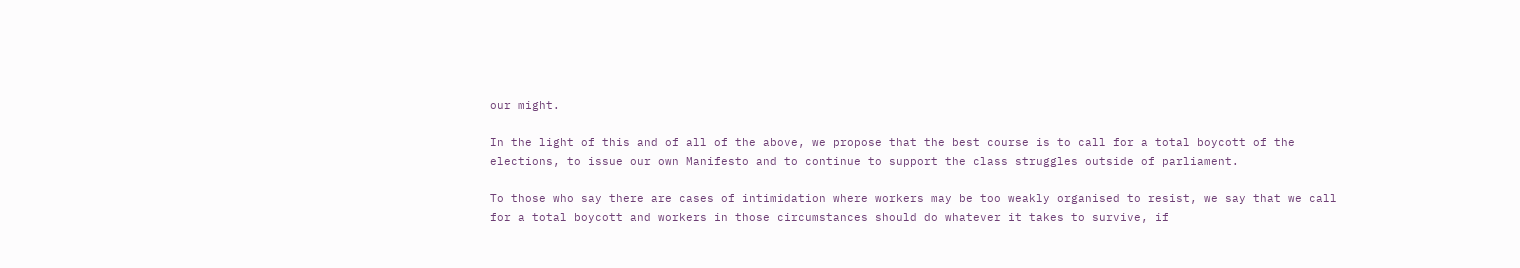our might.

In the light of this and of all of the above, we propose that the best course is to call for a total boycott of the elections, to issue our own Manifesto and to continue to support the class struggles outside of parliament.

To those who say there are cases of intimidation where workers may be too weakly organised to resist, we say that we call for a total boycott and workers in those circumstances should do whatever it takes to survive, if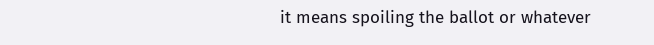it means spoiling the ballot or whatever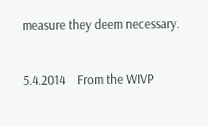measure they deem necessary.

5.4.2014    From the WIVP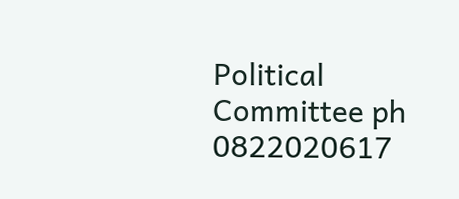Political Committee ph 0822020617